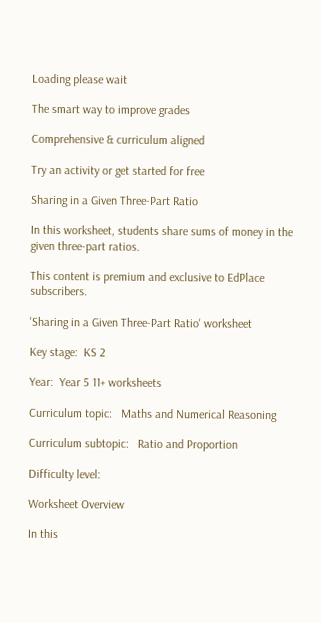Loading please wait

The smart way to improve grades

Comprehensive & curriculum aligned

Try an activity or get started for free

Sharing in a Given Three-Part Ratio

In this worksheet, students share sums of money in the given three-part ratios.

This content is premium and exclusive to EdPlace subscribers.

'Sharing in a Given Three-Part Ratio' worksheet

Key stage:  KS 2

Year:  Year 5 11+ worksheets

Curriculum topic:   Maths and Numerical Reasoning

Curriculum subtopic:   Ratio and Proportion

Difficulty level:

Worksheet Overview

In this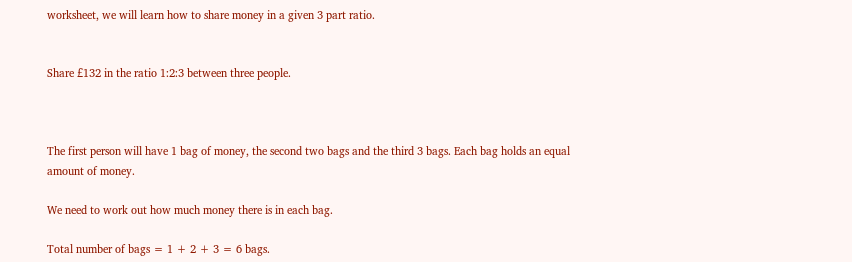worksheet, we will learn how to share money in a given 3 part ratio.


Share £132 in the ratio 1:2:3 between three people.



The first person will have 1 bag of money, the second two bags and the third 3 bags. Each bag holds an equal amount of money.

We need to work out how much money there is in each bag.

Total number of bags = 1 + 2 + 3 = 6 bags.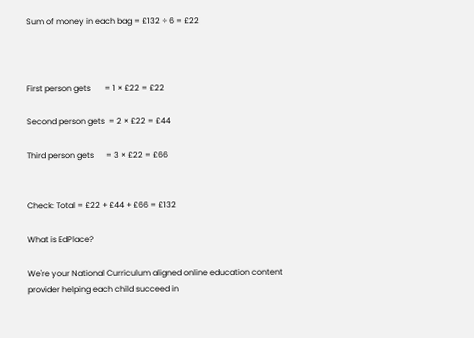Sum of money in each bag = £132 ÷ 6 = £22



First person gets       = 1 × £22 = £22

Second person gets  = 2 × £22 = £44

Third person gets      = 3 × £22 = £66


Check: Total = £22 + £44 + £66 = £132

What is EdPlace?

We're your National Curriculum aligned online education content provider helping each child succeed in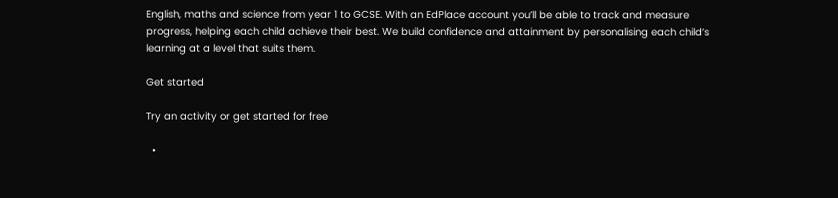English, maths and science from year 1 to GCSE. With an EdPlace account you’ll be able to track and measure progress, helping each child achieve their best. We build confidence and attainment by personalising each child’s learning at a level that suits them.

Get started

Try an activity or get started for free

  •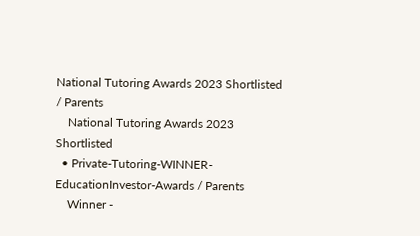National Tutoring Awards 2023 Shortlisted / Parents
    National Tutoring Awards 2023 Shortlisted
  • Private-Tutoring-WINNER-EducationInvestor-Awards / Parents
    Winner -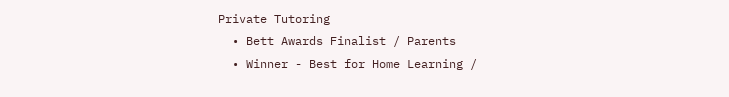Private Tutoring
  • Bett Awards Finalist / Parents
  • Winner - Best for Home Learning /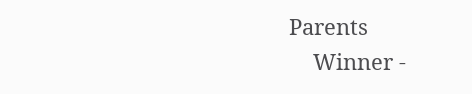Parents
    Winner -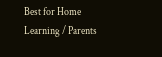Best for Home Learning / Parents